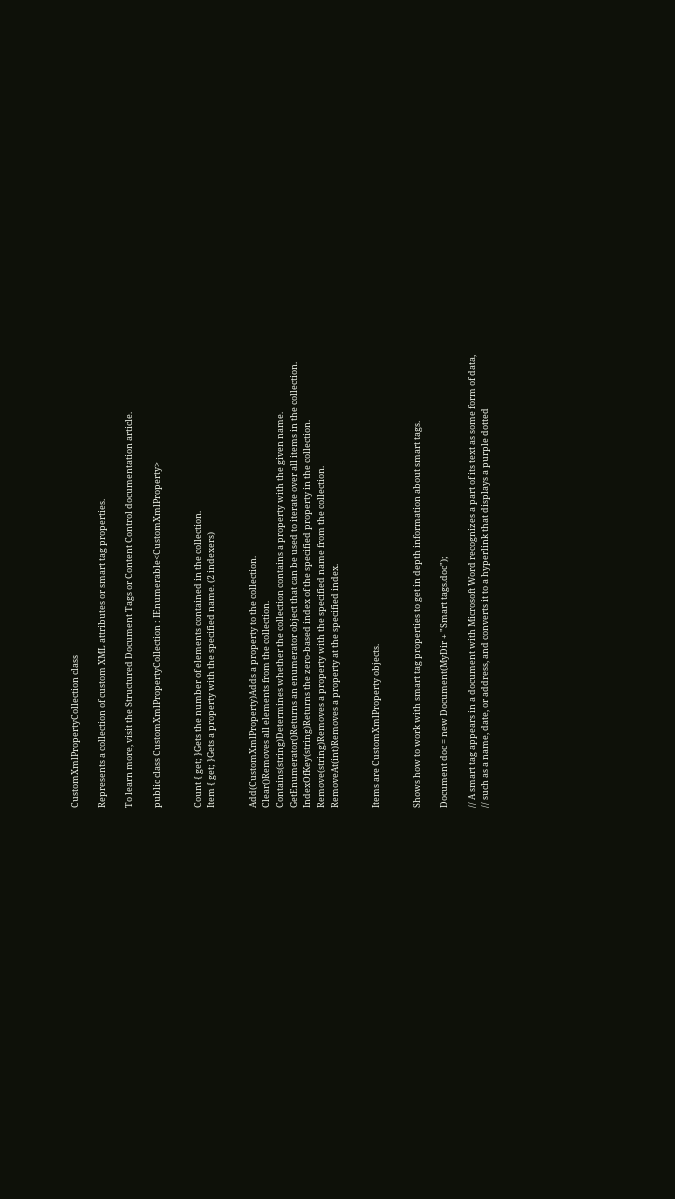CustomXmlPropertyCollection class

Represents a collection of custom XML attributes or smart tag properties.

To learn more, visit the Structured Document Tags or Content Control documentation article.

public class CustomXmlPropertyCollection : IEnumerable<CustomXmlProperty>


Count { get; }Gets the number of elements contained in the collection.
Item { get; }Gets a property with the specified name. (2 indexers)


Add(CustomXmlProperty)Adds a property to the collection.
Clear()Removes all elements from the collection.
Contains(string)Determines whether the collection contains a property with the given name.
GetEnumerator()Returns an enumerator object that can be used to iterate over all items in the collection.
IndexOfKey(string)Returns the zero-based index of the specified property in the collection.
Remove(string)Removes a property with the specified name from the collection.
RemoveAt(int)Removes a property at the specified index.


Items are CustomXmlProperty objects.


Shows how to work with smart tag properties to get in depth information about smart tags.

Document doc = new Document(MyDir + "Smart tags.doc");

// A smart tag appears in a document with Microsoft Word recognizes a part of its text as some form of data,
// such as a name, date, or address, and converts it to a hyperlink that displays a purple dotted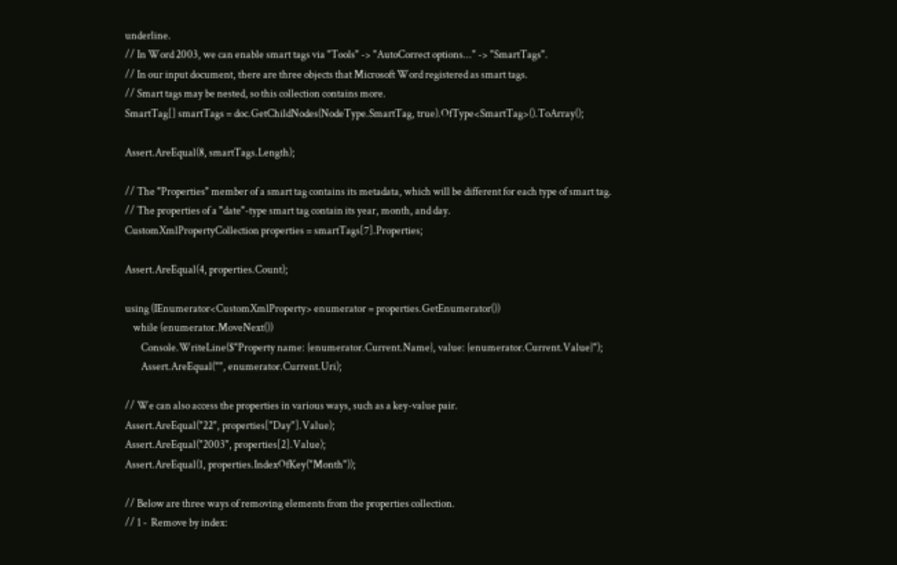underline.
// In Word 2003, we can enable smart tags via "Tools" -> "AutoCorrect options..." -> "SmartTags".
// In our input document, there are three objects that Microsoft Word registered as smart tags.
// Smart tags may be nested, so this collection contains more.
SmartTag[] smartTags = doc.GetChildNodes(NodeType.SmartTag, true).OfType<SmartTag>().ToArray();

Assert.AreEqual(8, smartTags.Length);

// The "Properties" member of a smart tag contains its metadata, which will be different for each type of smart tag.
// The properties of a "date"-type smart tag contain its year, month, and day.
CustomXmlPropertyCollection properties = smartTags[7].Properties;

Assert.AreEqual(4, properties.Count);

using (IEnumerator<CustomXmlProperty> enumerator = properties.GetEnumerator())
    while (enumerator.MoveNext())
        Console.WriteLine($"Property name: {enumerator.Current.Name}, value: {enumerator.Current.Value}");
        Assert.AreEqual("", enumerator.Current.Uri);

// We can also access the properties in various ways, such as a key-value pair.
Assert.AreEqual("22", properties["Day"].Value);
Assert.AreEqual("2003", properties[2].Value);
Assert.AreEqual(1, properties.IndexOfKey("Month"));

// Below are three ways of removing elements from the properties collection.
// 1 -  Remove by index: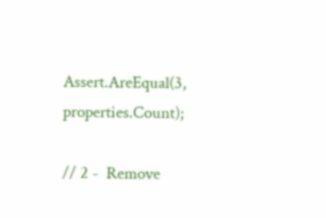Assert.AreEqual(3, properties.Count);

// 2 -  Remove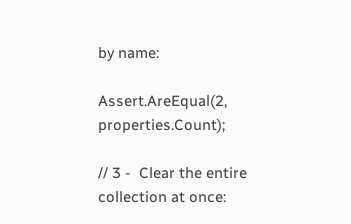by name:

Assert.AreEqual(2, properties.Count);

// 3 -  Clear the entire collection at once: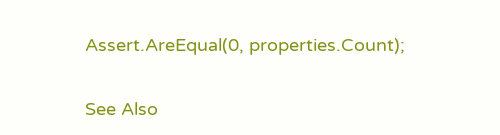Assert.AreEqual(0, properties.Count);

See Also